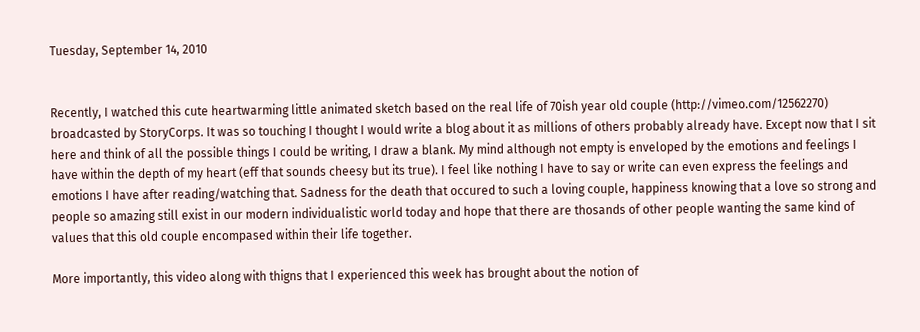Tuesday, September 14, 2010


Recently, I watched this cute heartwarming little animated sketch based on the real life of 70ish year old couple (http://vimeo.com/12562270) broadcasted by StoryCorps. It was so touching I thought I would write a blog about it as millions of others probably already have. Except now that I sit here and think of all the possible things I could be writing, I draw a blank. My mind although not empty is enveloped by the emotions and feelings I have within the depth of my heart (eff that sounds cheesy but its true). I feel like nothing I have to say or write can even express the feelings and emotions I have after reading/watching that. Sadness for the death that occured to such a loving couple, happiness knowing that a love so strong and people so amazing still exist in our modern individualistic world today and hope that there are thosands of other people wanting the same kind of values that this old couple encompased within their life together.

More importantly, this video along with thigns that I experienced this week has brought about the notion of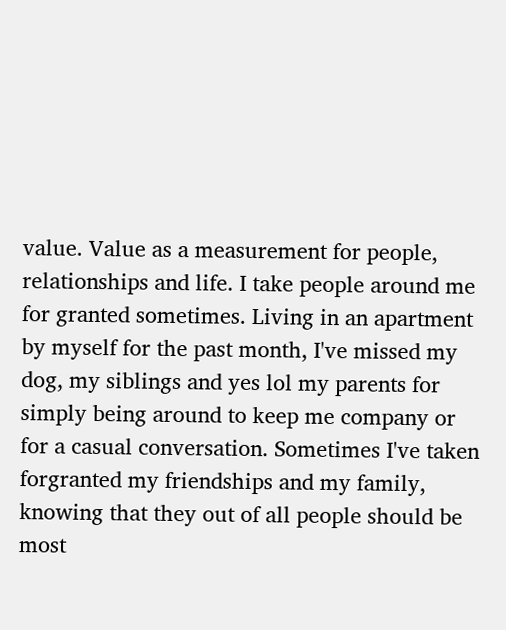value. Value as a measurement for people, relationships and life. I take people around me for granted sometimes. Living in an apartment by myself for the past month, I've missed my dog, my siblings and yes lol my parents for simply being around to keep me company or for a casual conversation. Sometimes I've taken forgranted my friendships and my family, knowing that they out of all people should be most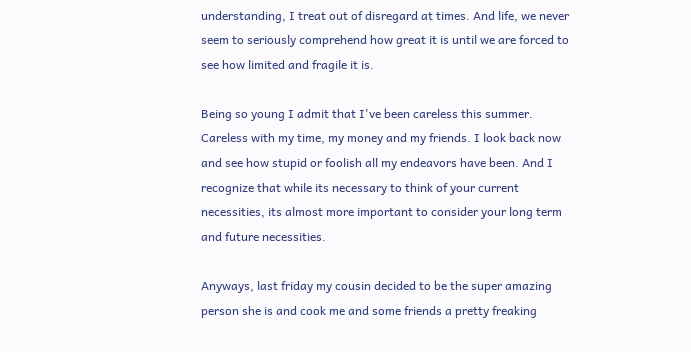understanding, I treat out of disregard at times. And life, we never seem to seriously comprehend how great it is until we are forced to see how limited and fragile it is.

Being so young I admit that I've been careless this summer. Careless with my time, my money and my friends. I look back now and see how stupid or foolish all my endeavors have been. And I recognize that while its necessary to think of your current necessities, its almost more important to consider your long term and future necessities.

Anyways, last friday my cousin decided to be the super amazing person she is and cook me and some friends a pretty freaking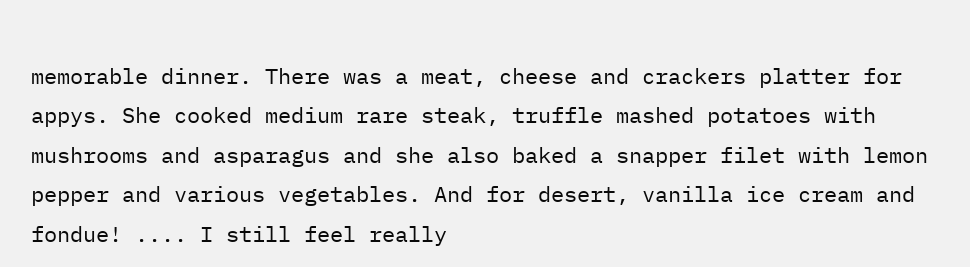memorable dinner. There was a meat, cheese and crackers platter for appys. She cooked medium rare steak, truffle mashed potatoes with mushrooms and asparagus and she also baked a snapper filet with lemon pepper and various vegetables. And for desert, vanilla ice cream and fondue! .... I still feel really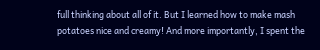full thinking about all of it. But I learned how to make mash potatoes nice and creamy! And more importantly, I spent the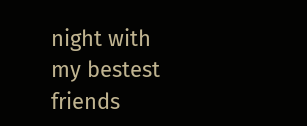night with my bestest friends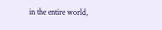in the entire world,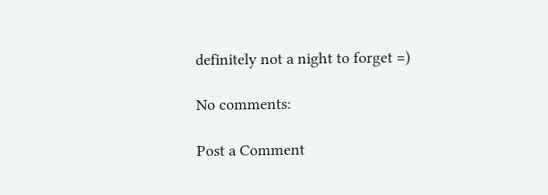definitely not a night to forget =)

No comments:

Post a Comment